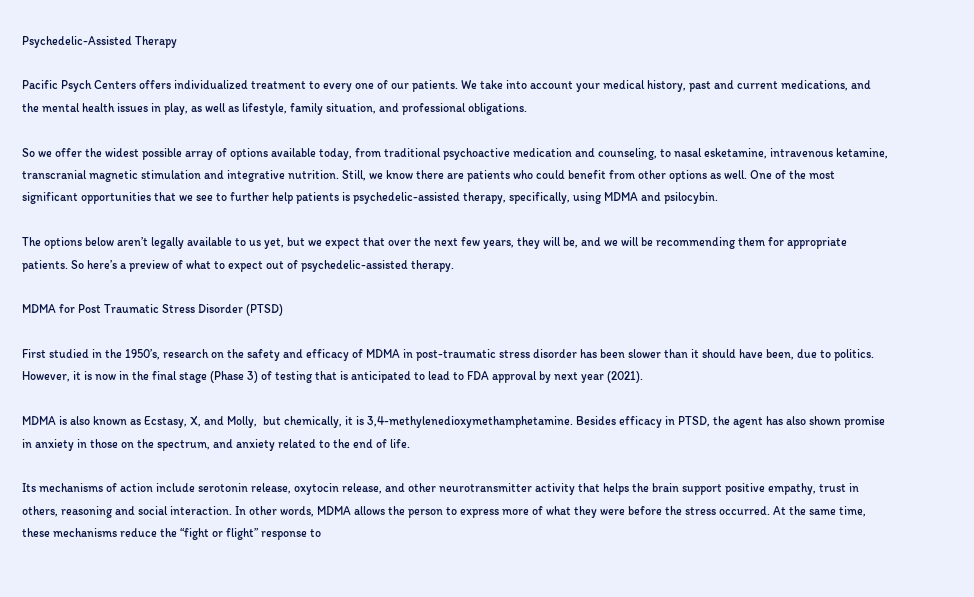Psychedelic-Assisted Therapy

Pacific Psych Centers offers individualized treatment to every one of our patients. We take into account your medical history, past and current medications, and the mental health issues in play, as well as lifestyle, family situation, and professional obligations.

So we offer the widest possible array of options available today, from traditional psychoactive medication and counseling, to nasal esketamine, intravenous ketamine, transcranial magnetic stimulation and integrative nutrition. Still, we know there are patients who could benefit from other options as well. One of the most significant opportunities that we see to further help patients is psychedelic-assisted therapy, specifically, using MDMA and psilocybin.

The options below aren’t legally available to us yet, but we expect that over the next few years, they will be, and we will be recommending them for appropriate patients. So here’s a preview of what to expect out of psychedelic-assisted therapy.

MDMA for Post Traumatic Stress Disorder (PTSD)

First studied in the 1950’s, research on the safety and efficacy of MDMA in post-traumatic stress disorder has been slower than it should have been, due to politics. However, it is now in the final stage (Phase 3) of testing that is anticipated to lead to FDA approval by next year (2021).

MDMA is also known as Ecstasy, X, and Molly,  but chemically, it is 3,4-methylenedioxymethamphetamine. Besides efficacy in PTSD, the agent has also shown promise in anxiety in those on the spectrum, and anxiety related to the end of life.

Its mechanisms of action include serotonin release, oxytocin release, and other neurotransmitter activity that helps the brain support positive empathy, trust in others, reasoning and social interaction. In other words, MDMA allows the person to express more of what they were before the stress occurred. At the same time, these mechanisms reduce the “fight or flight” response to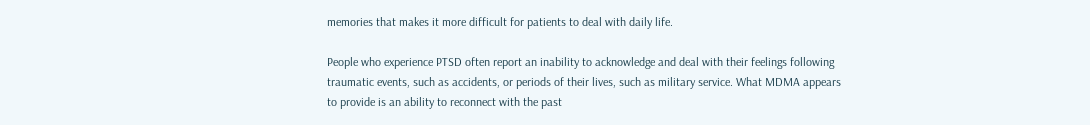memories that makes it more difficult for patients to deal with daily life.

People who experience PTSD often report an inability to acknowledge and deal with their feelings following traumatic events, such as accidents, or periods of their lives, such as military service. What MDMA appears to provide is an ability to reconnect with the past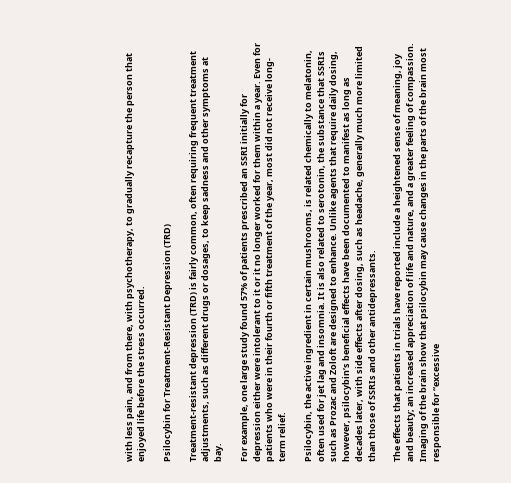with less pain, and from there, with psychotherapy, to gradually recapture the person that enjoyed life before the stress occurred.

Psilocybin for Treatment-Resistant Depression (TRD)

Treatment-resistant depression (TRD) is fairly common, often requiring frequent treatment adjustments, such as different drugs or dosages, to keep sadness and other symptoms at bay.

For example, one large study found 57% of patients prescribed an SSRI initially for depression either were intolerant to it or it no longer worked for them within a year. Even for patients who were in their fourth or fifth treatment of the year, most did not receive long-term relief.

Psilocybin, the active ingredient in certain mushrooms, is related chemically to melatonin, often used for jet lag and insomnia. It is also related to serotonin, the substance that SSRIs such as Prozac and Zoloft are designed to enhance. Unlike agents that require daily dosing, however, psilocybin’s beneficial effects have been documented to manifest as long as decades later, with side effects after dosing, such as headache, generally much more limited than those of SSRIs and other antidepressants.

The effects that patients in trials have reported include a heightened sense of meaning, joy and beauty; an increased appreciation of life and nature, and a greater feeling of compassion. Imaging of the brain show that psilocybin may cause changes in the parts of the brain most responsible for “excessive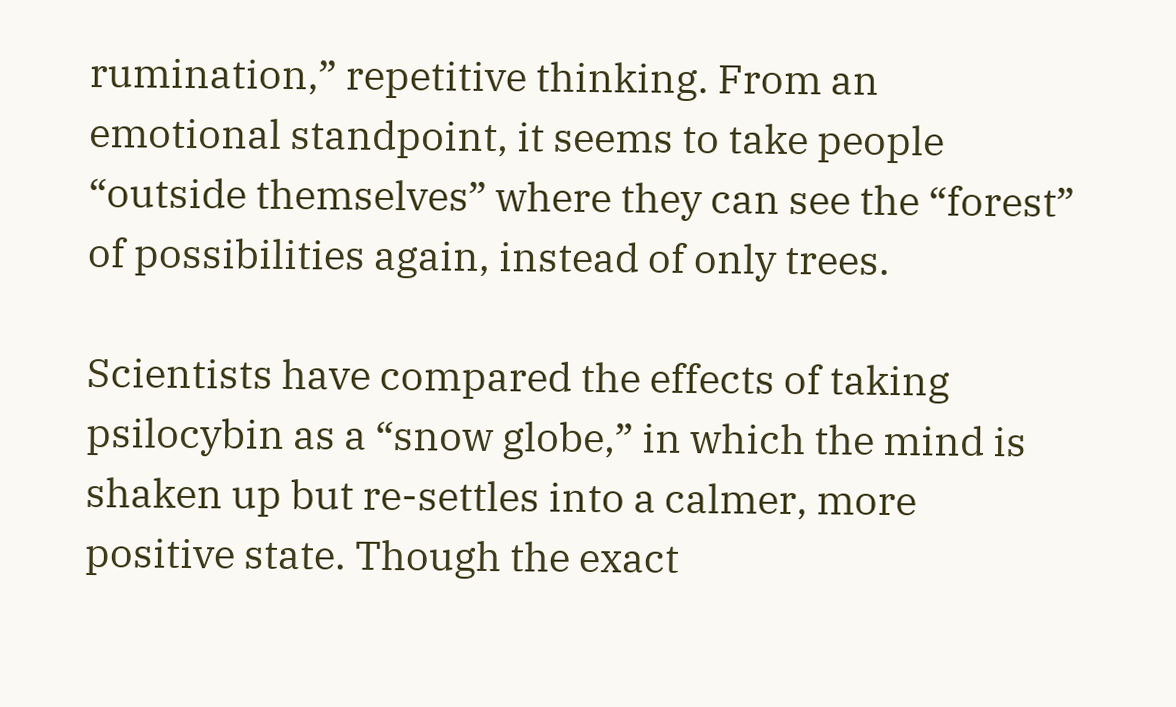rumination,” repetitive thinking. From an emotional standpoint, it seems to take people “outside themselves” where they can see the “forest” of possibilities again, instead of only trees.

Scientists have compared the effects of taking psilocybin as a “snow globe,” in which the mind is shaken up but re-settles into a calmer, more positive state. Though the exact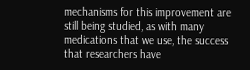mechanisms for this improvement are still being studied, as with many medications that we use, the success that researchers have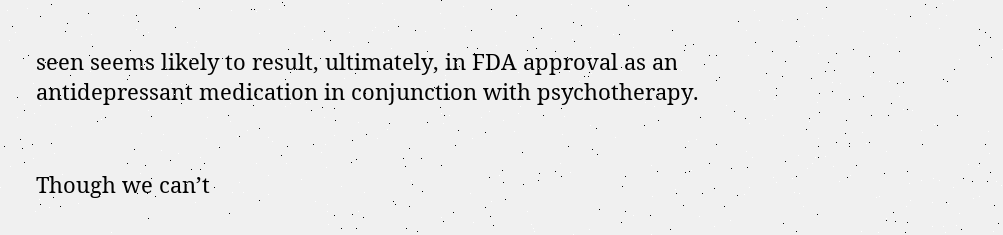seen seems likely to result, ultimately, in FDA approval as an antidepressant medication in conjunction with psychotherapy.


Though we can’t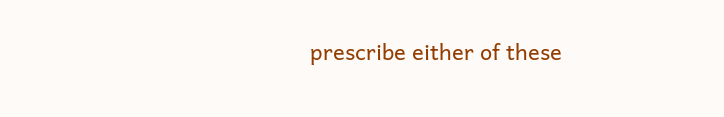prescribe either of these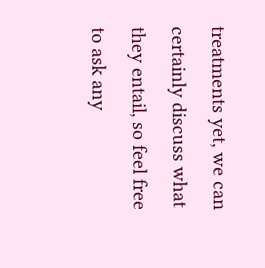treatments yet, we can certainly discuss what they entail, so feel free to ask any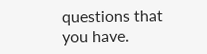questions that you have.